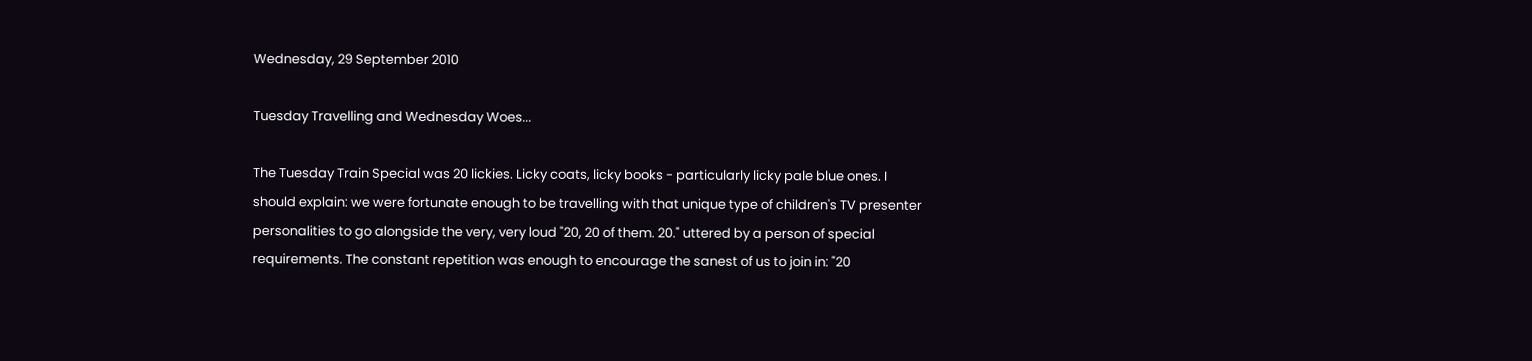Wednesday, 29 September 2010

Tuesday Travelling and Wednesday Woes...

The Tuesday Train Special was 20 lickies. Licky coats, licky books - particularly licky pale blue ones. I should explain: we were fortunate enough to be travelling with that unique type of children's TV presenter personalities to go alongside the very, very loud "20, 20 of them. 20." uttered by a person of special requirements. The constant repetition was enough to encourage the sanest of us to join in: "20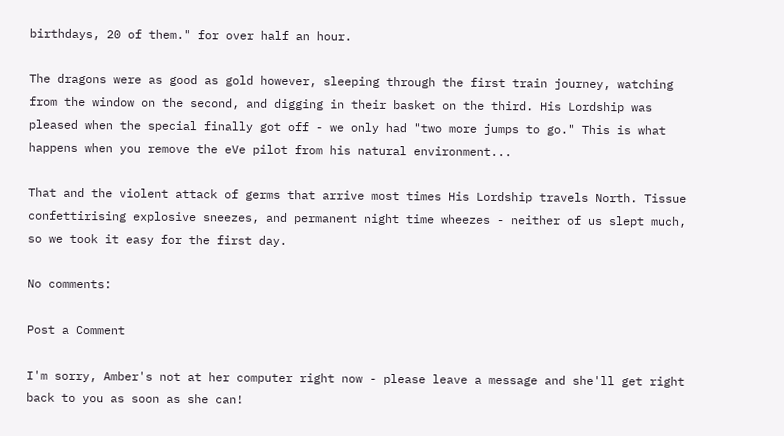birthdays, 20 of them." for over half an hour.

The dragons were as good as gold however, sleeping through the first train journey, watching from the window on the second, and digging in their basket on the third. His Lordship was pleased when the special finally got off - we only had "two more jumps to go." This is what happens when you remove the eVe pilot from his natural environment...

That and the violent attack of germs that arrive most times His Lordship travels North. Tissue confettirising explosive sneezes, and permanent night time wheezes - neither of us slept much, so we took it easy for the first day.

No comments:

Post a Comment

I'm sorry, Amber's not at her computer right now - please leave a message and she'll get right back to you as soon as she can!